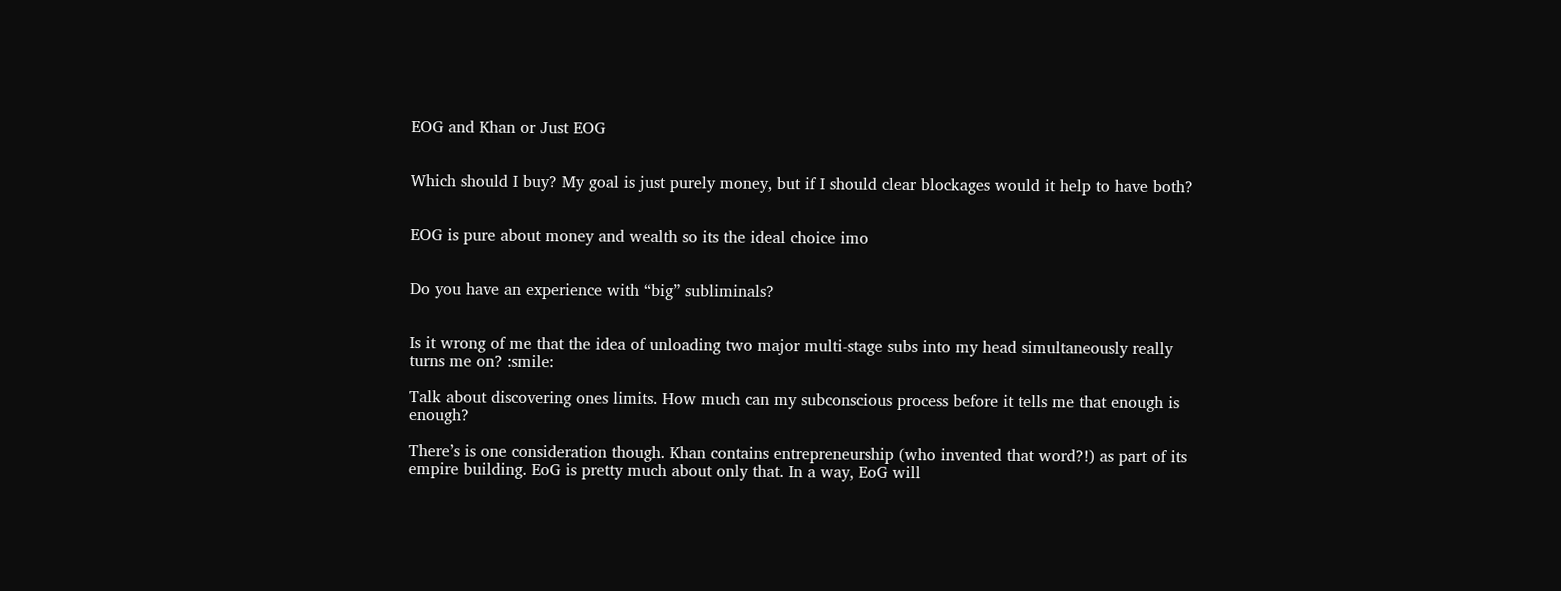EOG and Khan or Just EOG


Which should I buy? My goal is just purely money, but if I should clear blockages would it help to have both?


EOG is pure about money and wealth so its the ideal choice imo


Do you have an experience with “big” subliminals?


Is it wrong of me that the idea of unloading two major multi-stage subs into my head simultaneously really turns me on? :smile:

Talk about discovering ones limits. How much can my subconscious process before it tells me that enough is enough?

There’s is one consideration though. Khan contains entrepreneurship (who invented that word?!) as part of its empire building. EoG is pretty much about only that. In a way, EoG will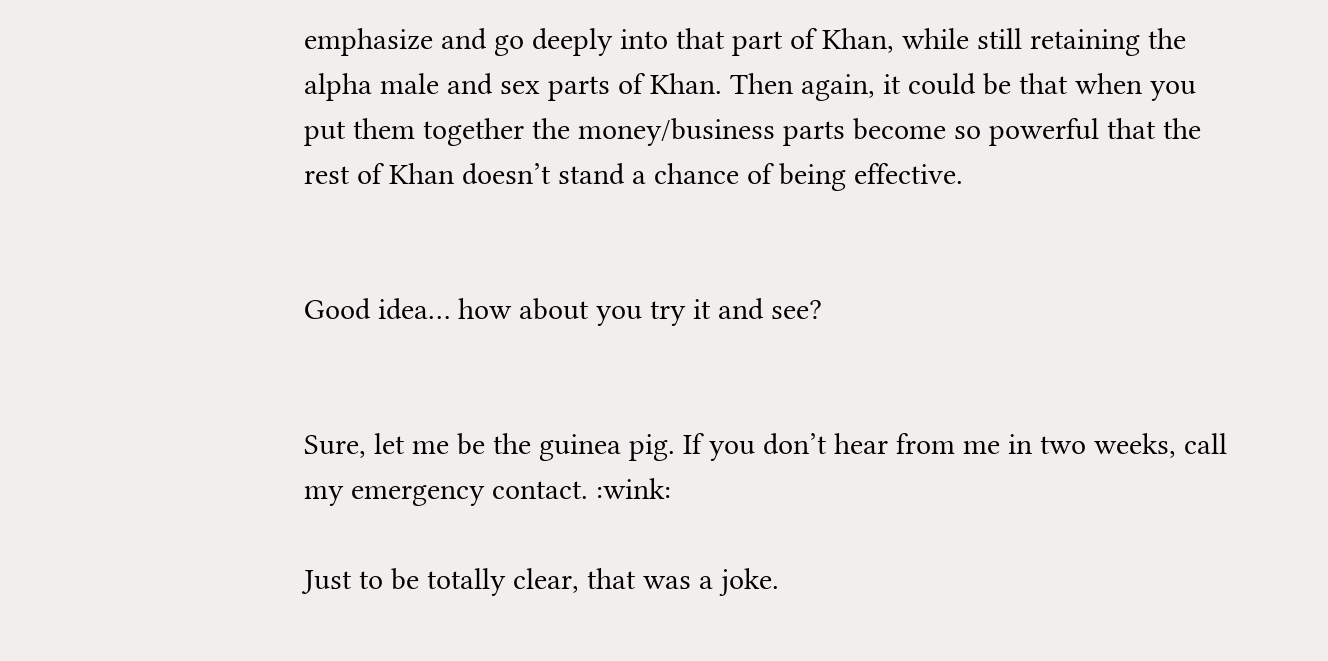emphasize and go deeply into that part of Khan, while still retaining the alpha male and sex parts of Khan. Then again, it could be that when you put them together the money/business parts become so powerful that the rest of Khan doesn’t stand a chance of being effective.


Good idea… how about you try it and see?


Sure, let me be the guinea pig. If you don’t hear from me in two weeks, call my emergency contact. :wink:

Just to be totally clear, that was a joke.